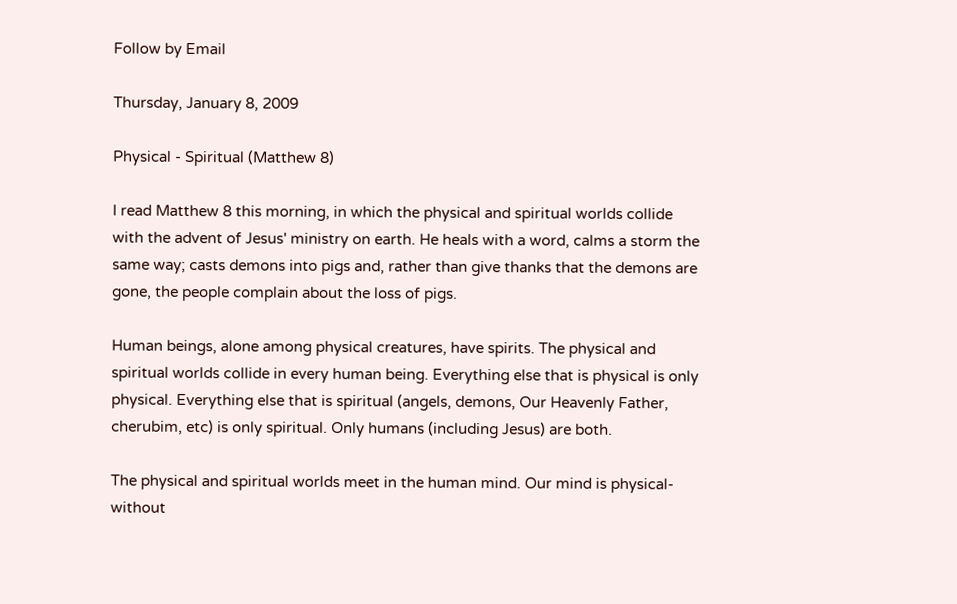Follow by Email

Thursday, January 8, 2009

Physical - Spiritual (Matthew 8)

I read Matthew 8 this morning, in which the physical and spiritual worlds collide with the advent of Jesus' ministry on earth. He heals with a word, calms a storm the same way; casts demons into pigs and, rather than give thanks that the demons are gone, the people complain about the loss of pigs.

Human beings, alone among physical creatures, have spirits. The physical and spiritual worlds collide in every human being. Everything else that is physical is only physical. Everything else that is spiritual (angels, demons, Our Heavenly Father, cherubim, etc) is only spiritual. Only humans (including Jesus) are both.

The physical and spiritual worlds meet in the human mind. Our mind is physical- without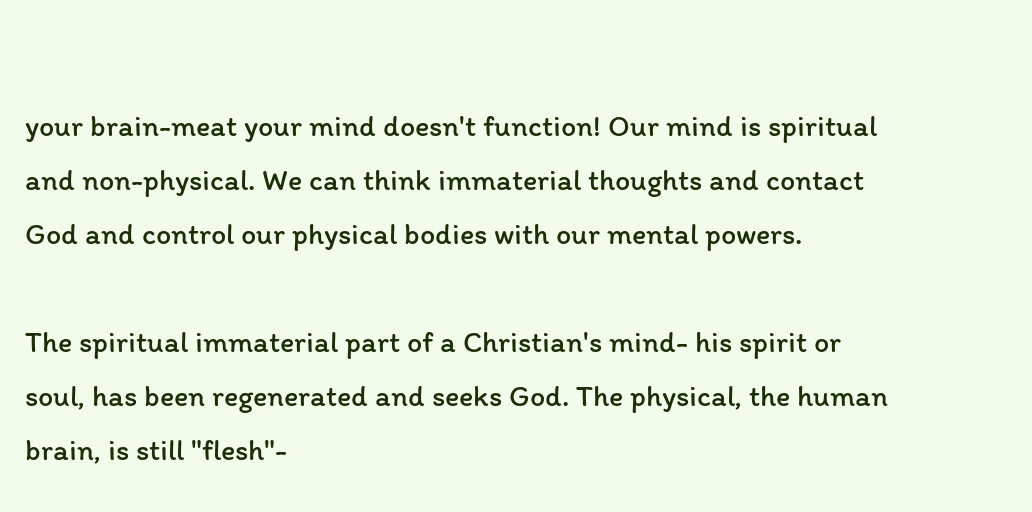your brain-meat your mind doesn't function! Our mind is spiritual and non-physical. We can think immaterial thoughts and contact God and control our physical bodies with our mental powers.

The spiritual immaterial part of a Christian's mind- his spirit or soul, has been regenerated and seeks God. The physical, the human brain, is still "flesh"-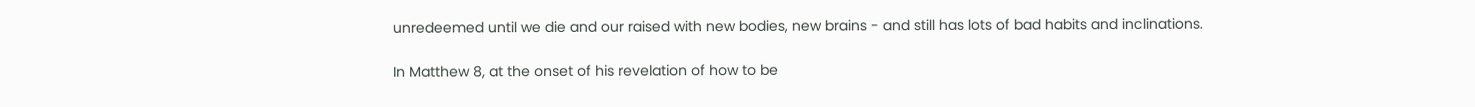unredeemed until we die and our raised with new bodies, new brains - and still has lots of bad habits and inclinations.

In Matthew 8, at the onset of his revelation of how to be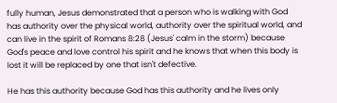fully human, Jesus demonstrated that a person who is walking with God has authority over the physical world, authority over the spiritual world, and can live in the spirit of Romans 8:28 (Jesus' calm in the storm) because God's peace and love control his spirit and he knows that when this body is lost it will be replaced by one that isn't defective.

He has this authority because God has this authority and he lives only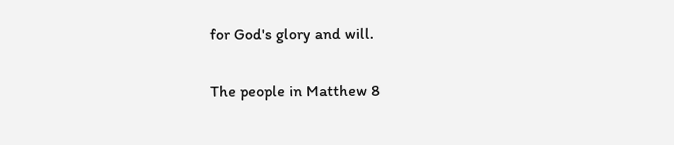for God's glory and will.

The people in Matthew 8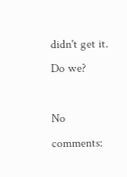didn't get it. Do we?

No comments: